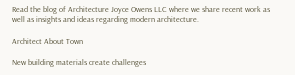Read the blog of Architecture Joyce Owens LLC where we share recent work as well as insights and ideas regarding modern architecture.

Architect About Town

New building materials create challenges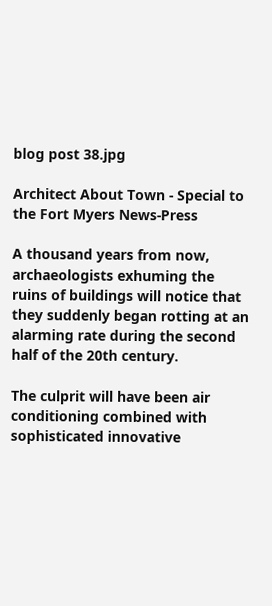blog post 38.jpg

Architect About Town - Special to the Fort Myers News-Press

A thousand years from now, archaeologists exhuming the ruins of buildings will notice that they suddenly began rotting at an alarming rate during the second half of the 20th century.

The culprit will have been air conditioning combined with sophisticated innovative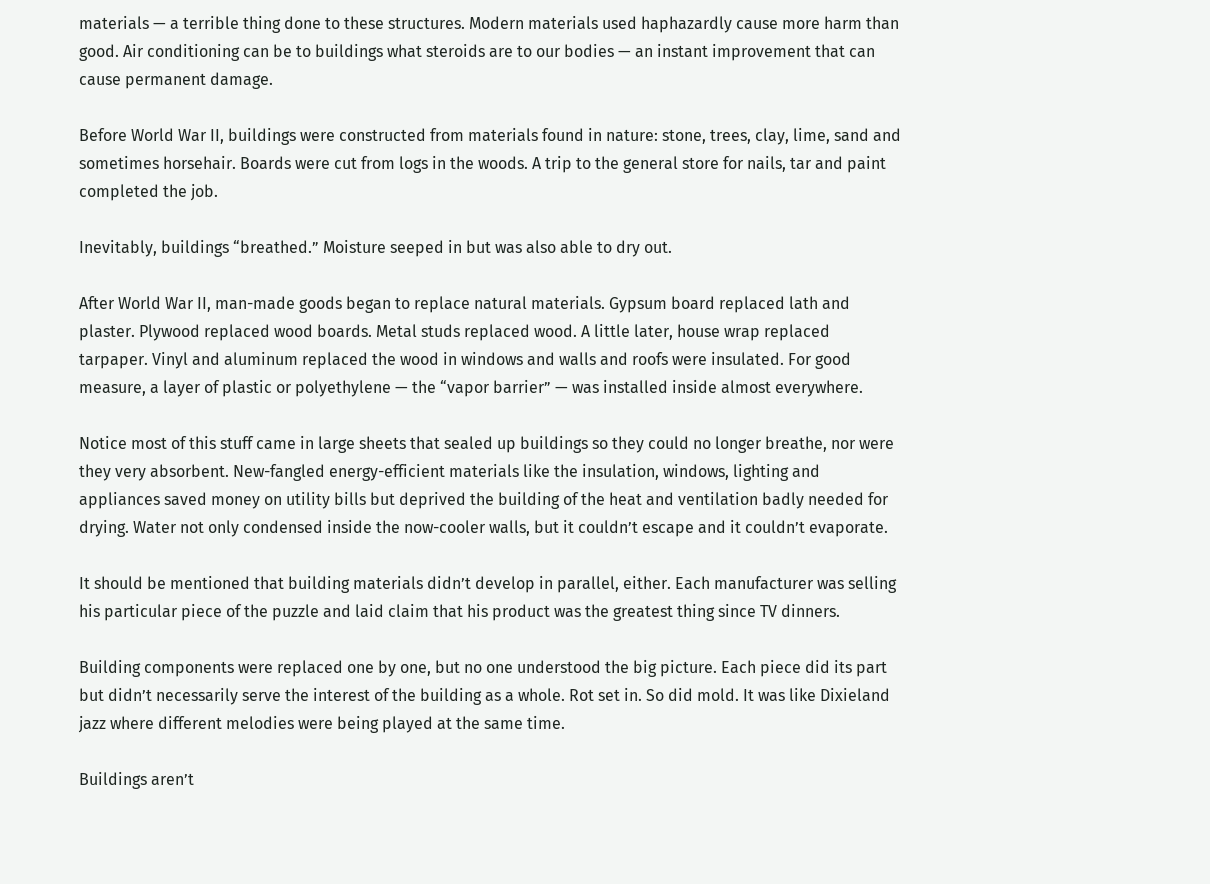materials — a terrible thing done to these structures. Modern materials used haphazardly cause more harm than good. Air conditioning can be to buildings what steroids are to our bodies — an instant improvement that can cause permanent damage.

Before World War II, buildings were constructed from materials found in nature: stone, trees, clay, lime, sand and sometimes horsehair. Boards were cut from logs in the woods. A trip to the general store for nails, tar and paint completed the job.

Inevitably, buildings “breathed.” Moisture seeped in but was also able to dry out.

After World War II, man-made goods began to replace natural materials. Gypsum board replaced lath and plaster. Plywood replaced wood boards. Metal studs replaced wood. A little later, house wrap replaced tarpaper. Vinyl and aluminum replaced the wood in windows and walls and roofs were insulated. For good measure, a layer of plastic or polyethylene — the “vapor barrier” — was installed inside almost everywhere.

Notice most of this stuff came in large sheets that sealed up buildings so they could no longer breathe, nor were they very absorbent. New-fangled energy-efficient materials like the insulation, windows, lighting and appliances saved money on utility bills but deprived the building of the heat and ventilation badly needed for drying. Water not only condensed inside the now-cooler walls, but it couldn’t escape and it couldn’t evaporate.

It should be mentioned that building materials didn’t develop in parallel, either. Each manufacturer was selling his particular piece of the puzzle and laid claim that his product was the greatest thing since TV dinners.

Building components were replaced one by one, but no one understood the big picture. Each piece did its part but didn’t necessarily serve the interest of the building as a whole. Rot set in. So did mold. It was like Dixieland jazz where different melodies were being played at the same time.

Buildings aren’t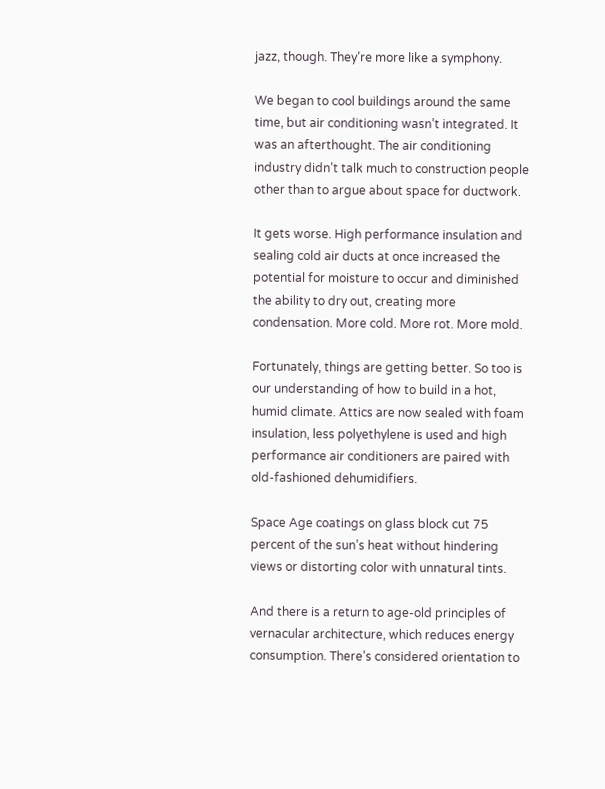jazz, though. They’re more like a symphony.

We began to cool buildings around the same time, but air conditioning wasn’t integrated. It was an afterthought. The air conditioning industry didn’t talk much to construction people other than to argue about space for ductwork.

It gets worse. High performance insulation and sealing cold air ducts at once increased the potential for moisture to occur and diminished the ability to dry out, creating more condensation. More cold. More rot. More mold.

Fortunately, things are getting better. So too is our understanding of how to build in a hot, humid climate. Attics are now sealed with foam insulation, less polyethylene is used and high performance air conditioners are paired with old-fashioned dehumidifiers.

Space Age coatings on glass block cut 75 percent of the sun’s heat without hindering views or distorting color with unnatural tints.

And there is a return to age-old principles of vernacular architecture, which reduces energy consumption. There’s considered orientation to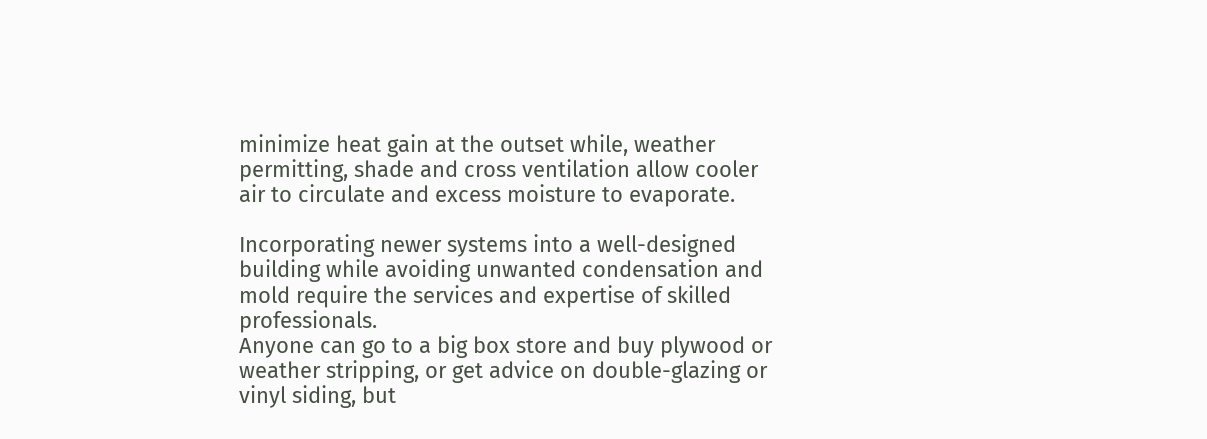minimize heat gain at the outset while, weather permitting, shade and cross ventilation allow cooler air to circulate and excess moisture to evaporate.

Incorporating newer systems into a well-designed building while avoiding unwanted condensation and mold require the services and expertise of skilled professionals.
Anyone can go to a big box store and buy plywood or weather stripping, or get advice on double-glazing or vinyl siding, but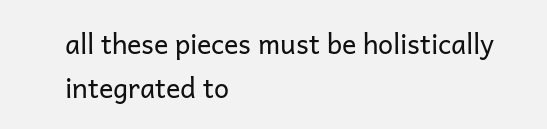all these pieces must be holistically integrated to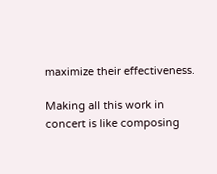maximize their effectiveness.

Making all this work in concert is like composing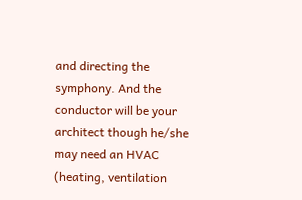and directing the symphony. And the conductor will be your architect though he/she may need an HVAC (heating, ventilation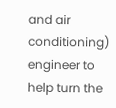and air conditioning) engineer to help turn the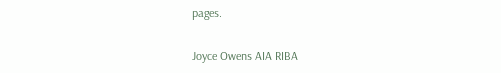pages.

Joyce Owens AIA RIBA